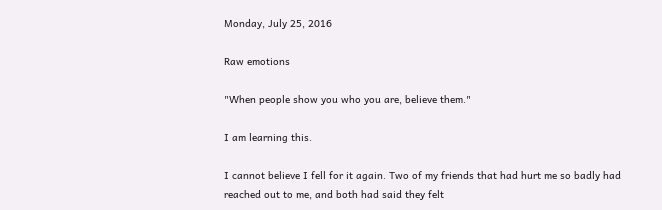Monday, July 25, 2016

Raw emotions

"When people show you who you are, believe them."

I am learning this.

I cannot believe I fell for it again. Two of my friends that had hurt me so badly had reached out to me, and both had said they felt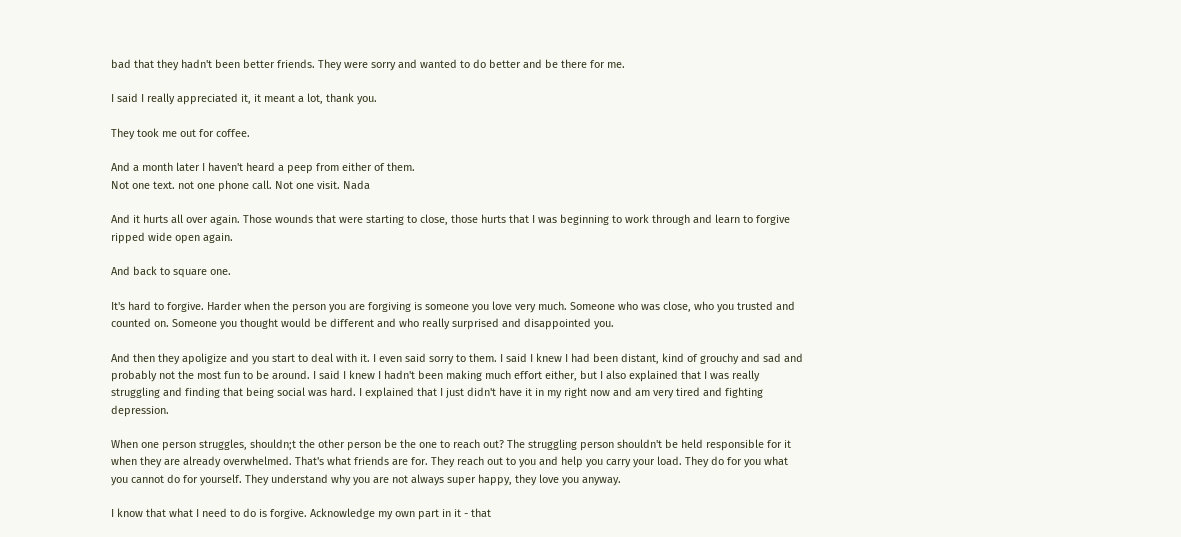bad that they hadn't been better friends. They were sorry and wanted to do better and be there for me.

I said I really appreciated it, it meant a lot, thank you.

They took me out for coffee.

And a month later I haven't heard a peep from either of them.
Not one text. not one phone call. Not one visit. Nada

And it hurts all over again. Those wounds that were starting to close, those hurts that I was beginning to work through and learn to forgive ripped wide open again.

And back to square one.

It's hard to forgive. Harder when the person you are forgiving is someone you love very much. Someone who was close, who you trusted and counted on. Someone you thought would be different and who really surprised and disappointed you.

And then they apoligize and you start to deal with it. I even said sorry to them. I said I knew I had been distant, kind of grouchy and sad and probably not the most fun to be around. I said I knew I hadn't been making much effort either, but I also explained that I was really struggling and finding that being social was hard. I explained that I just didn't have it in my right now and am very tired and fighting depression.

When one person struggles, shouldn;t the other person be the one to reach out? The struggling person shouldn't be held responsible for it when they are already overwhelmed. That's what friends are for. They reach out to you and help you carry your load. They do for you what you cannot do for yourself. They understand why you are not always super happy, they love you anyway.

I know that what I need to do is forgive. Acknowledge my own part in it - that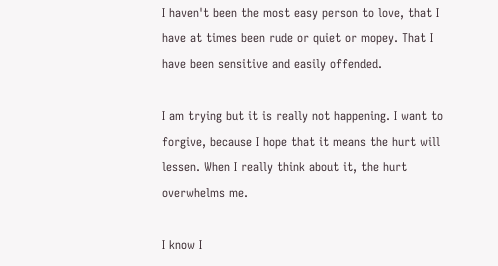I haven't been the most easy person to love, that I have at times been rude or quiet or mopey. That I have been sensitive and easily offended.

I am trying but it is really not happening. I want to forgive, because I hope that it means the hurt will lessen. When I really think about it, the hurt overwhelms me.

I know I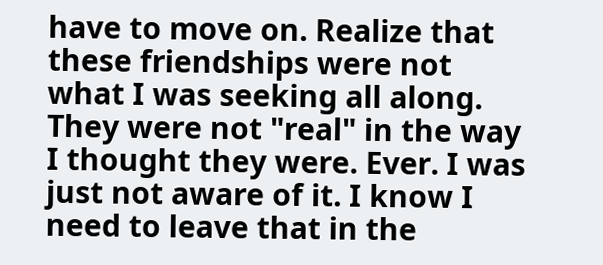have to move on. Realize that these friendships were not what I was seeking all along. They were not "real" in the way I thought they were. Ever. I was just not aware of it. I know I need to leave that in the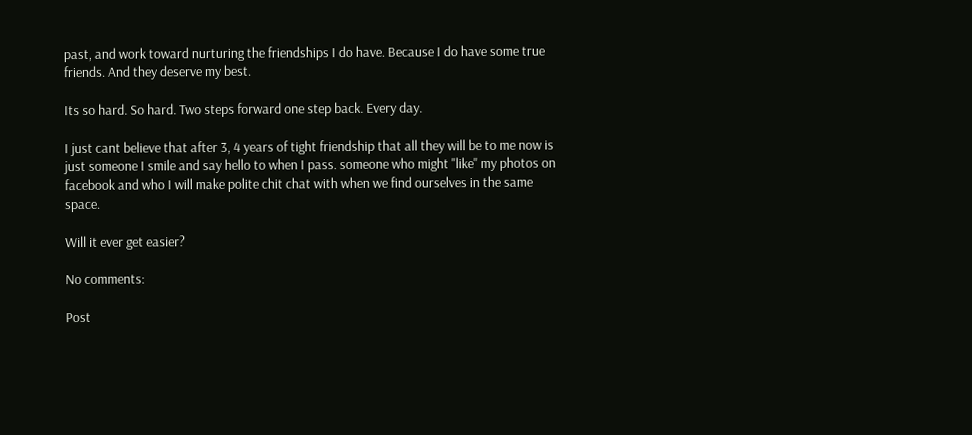past, and work toward nurturing the friendships I do have. Because I do have some true friends. And they deserve my best.

Its so hard. So hard. Two steps forward one step back. Every day.

I just cant believe that after 3, 4 years of tight friendship that all they will be to me now is just someone I smile and say hello to when I pass. someone who might "like" my photos on facebook and who I will make polite chit chat with when we find ourselves in the same space.

Will it ever get easier?

No comments:

Post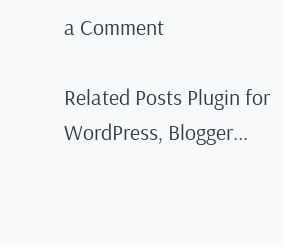a Comment

Related Posts Plugin for WordPress, Blogger...